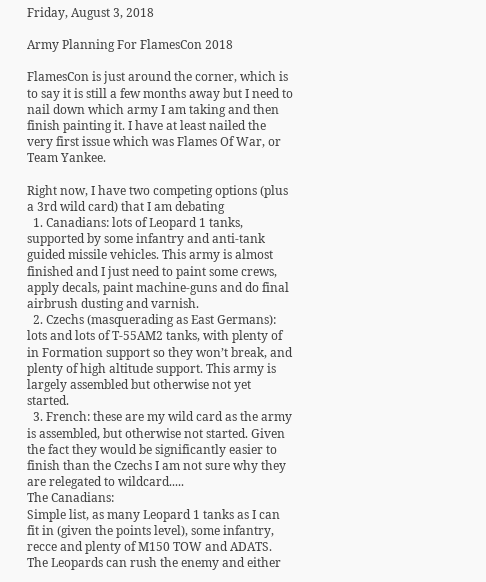Friday, August 3, 2018

Army Planning For FlamesCon 2018

FlamesCon is just around the corner, which is to say it is still a few months away but I need to nail down which army I am taking and then finish painting it. I have at least nailed the very first issue which was Flames Of War, or Team Yankee.

Right now, I have two competing options (plus a 3rd wild card) that I am debating
  1. Canadians: lots of Leopard 1 tanks, supported by some infantry and anti-tank guided missile vehicles. This army is almost finished and I just need to paint some crews, apply decals, paint machine-guns and do final airbrush dusting and varnish.
  2. Czechs (masquerading as East Germans): lots and lots of T-55AM2 tanks, with plenty of in Formation support so they won’t break, and plenty of high altitude support. This army is largely assembled but otherwise not yet started.
  3. French: these are my wild card as the army is assembled, but otherwise not started. Given the fact they would be significantly easier to finish than the Czechs I am not sure why they are relegated to wildcard.....
The Canadians:
Simple list, as many Leopard 1 tanks as I can fit in (given the points level), some infantry, recce and plenty of M150 TOW and ADATS. The Leopards can rush the enemy and either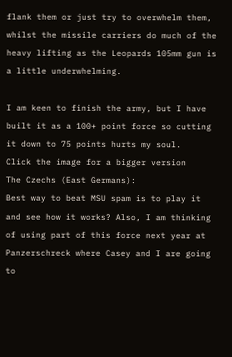flank them or just try to overwhelm them, whilst the missile carriers do much of the heavy lifting as the Leopards 105mm gun is a little underwhelming.

I am keen to finish the army, but I have built it as a 100+ point force so cutting it down to 75 points hurts my soul.
Click the image for a bigger version
The Czechs (East Germans):
Best way to beat MSU spam is to play it and see how it works? Also, I am thinking of using part of this force next year at Panzerschreck where Casey and I are going to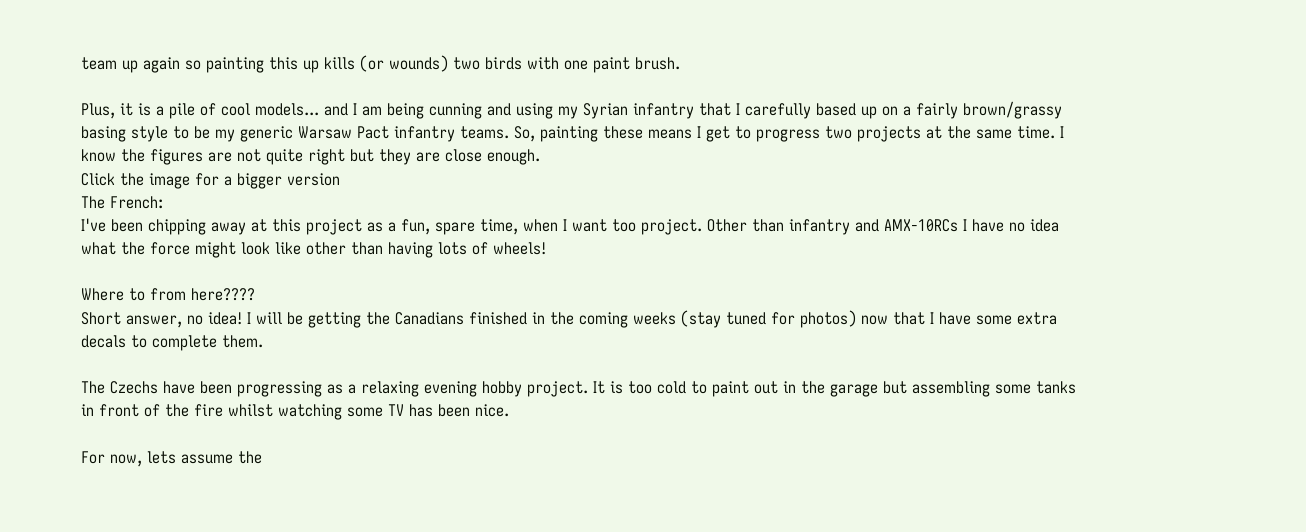team up again so painting this up kills (or wounds) two birds with one paint brush.

Plus, it is a pile of cool models... and I am being cunning and using my Syrian infantry that I carefully based up on a fairly brown/grassy basing style to be my generic Warsaw Pact infantry teams. So, painting these means I get to progress two projects at the same time. I know the figures are not quite right but they are close enough.
Click the image for a bigger version
The French:
I've been chipping away at this project as a fun, spare time, when I want too project. Other than infantry and AMX-10RCs I have no idea what the force might look like other than having lots of wheels!

Where to from here????
Short answer, no idea! I will be getting the Canadians finished in the coming weeks (stay tuned for photos) now that I have some extra decals to complete them.

The Czechs have been progressing as a relaxing evening hobby project. It is too cold to paint out in the garage but assembling some tanks in front of the fire whilst watching some TV has been nice.

For now, lets assume the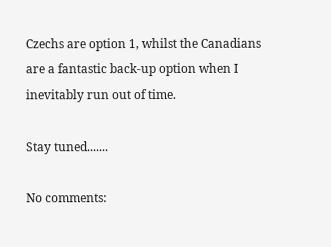Czechs are option 1, whilst the Canadians are a fantastic back-up option when I inevitably run out of time.

Stay tuned.......

No comments: